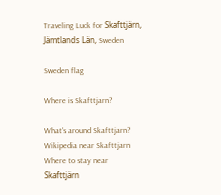Traveling Luck for Skafttjärn, Jämtlands Län, Sweden

Sweden flag

Where is Skafttjarn?

What's around Skafttjarn?
Wikipedia near Skafttjarn
Where to stay near Skafttjärn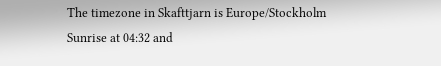The timezone in Skafttjarn is Europe/Stockholm
Sunrise at 04:32 and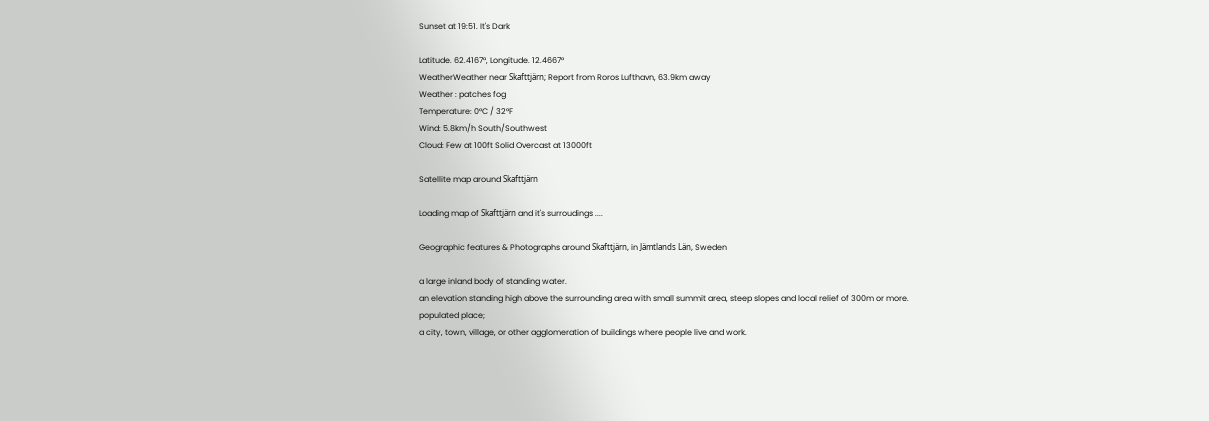Sunset at 19:51. It's Dark

Latitude. 62.4167°, Longitude. 12.4667°
WeatherWeather near Skafttjärn; Report from Roros Lufthavn, 63.9km away
Weather : patches fog
Temperature: 0°C / 32°F
Wind: 5.8km/h South/Southwest
Cloud: Few at 100ft Solid Overcast at 13000ft

Satellite map around Skafttjärn

Loading map of Skafttjärn and it's surroudings ....

Geographic features & Photographs around Skafttjärn, in Jämtlands Län, Sweden

a large inland body of standing water.
an elevation standing high above the surrounding area with small summit area, steep slopes and local relief of 300m or more.
populated place;
a city, town, village, or other agglomeration of buildings where people live and work.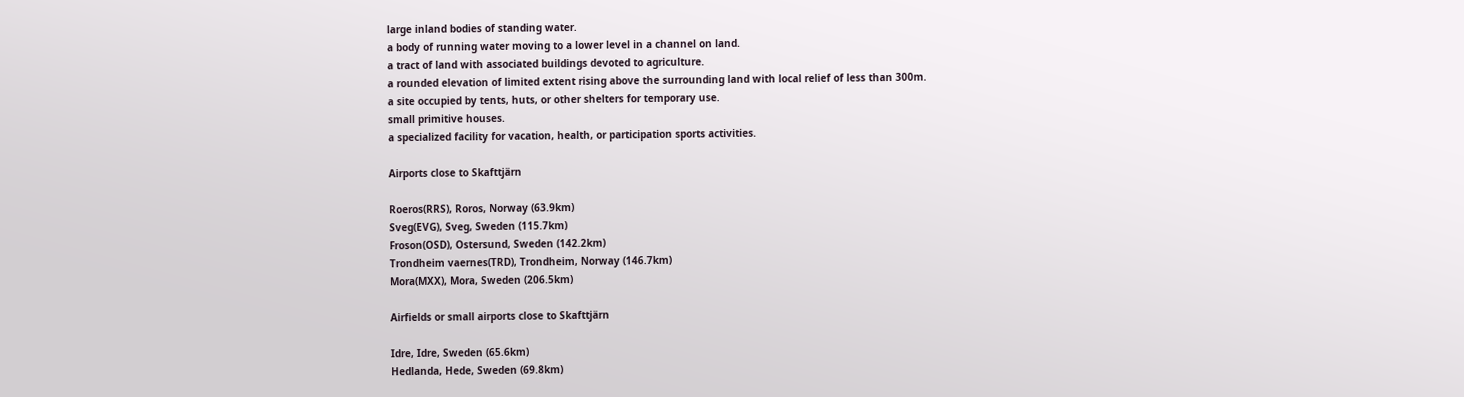large inland bodies of standing water.
a body of running water moving to a lower level in a channel on land.
a tract of land with associated buildings devoted to agriculture.
a rounded elevation of limited extent rising above the surrounding land with local relief of less than 300m.
a site occupied by tents, huts, or other shelters for temporary use.
small primitive houses.
a specialized facility for vacation, health, or participation sports activities.

Airports close to Skafttjärn

Roeros(RRS), Roros, Norway (63.9km)
Sveg(EVG), Sveg, Sweden (115.7km)
Froson(OSD), Ostersund, Sweden (142.2km)
Trondheim vaernes(TRD), Trondheim, Norway (146.7km)
Mora(MXX), Mora, Sweden (206.5km)

Airfields or small airports close to Skafttjärn

Idre, Idre, Sweden (65.6km)
Hedlanda, Hede, Sweden (69.8km)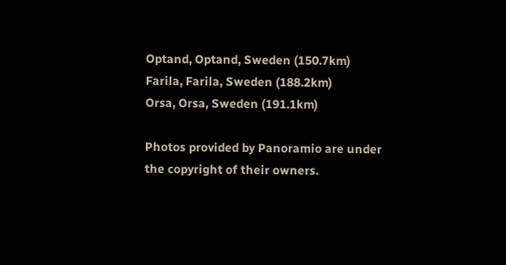Optand, Optand, Sweden (150.7km)
Farila, Farila, Sweden (188.2km)
Orsa, Orsa, Sweden (191.1km)

Photos provided by Panoramio are under the copyright of their owners.